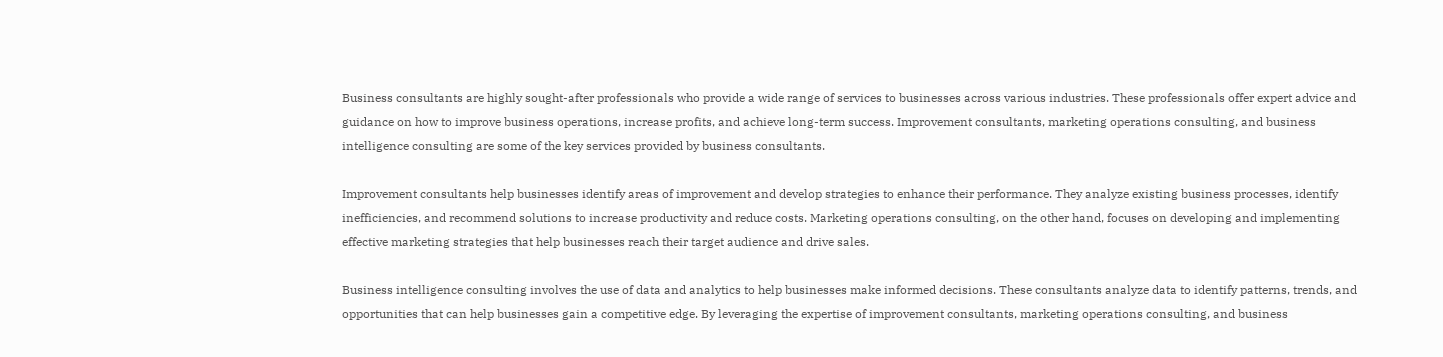Business consultants are highly sought-after professionals who provide a wide range of services to businesses across various industries. These professionals offer expert advice and guidance on how to improve business operations, increase profits, and achieve long-term success. Improvement consultants, marketing operations consulting, and business intelligence consulting are some of the key services provided by business consultants.

Improvement consultants help businesses identify areas of improvement and develop strategies to enhance their performance. They analyze existing business processes, identify inefficiencies, and recommend solutions to increase productivity and reduce costs. Marketing operations consulting, on the other hand, focuses on developing and implementing effective marketing strategies that help businesses reach their target audience and drive sales.

Business intelligence consulting involves the use of data and analytics to help businesses make informed decisions. These consultants analyze data to identify patterns, trends, and opportunities that can help businesses gain a competitive edge. By leveraging the expertise of improvement consultants, marketing operations consulting, and business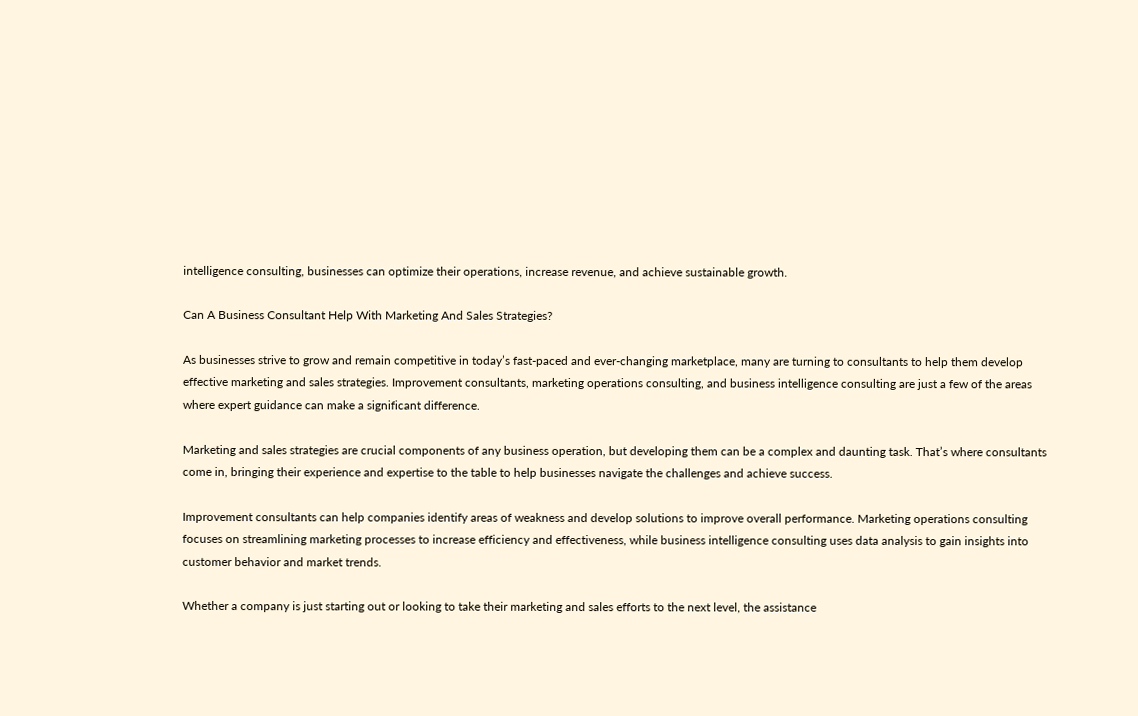intelligence consulting, businesses can optimize their operations, increase revenue, and achieve sustainable growth.

Can A Business Consultant Help With Marketing And Sales Strategies?

As businesses strive to grow and remain competitive in today’s fast-paced and ever-changing marketplace, many are turning to consultants to help them develop effective marketing and sales strategies. Improvement consultants, marketing operations consulting, and business intelligence consulting are just a few of the areas where expert guidance can make a significant difference.

Marketing and sales strategies are crucial components of any business operation, but developing them can be a complex and daunting task. That’s where consultants come in, bringing their experience and expertise to the table to help businesses navigate the challenges and achieve success.

Improvement consultants can help companies identify areas of weakness and develop solutions to improve overall performance. Marketing operations consulting focuses on streamlining marketing processes to increase efficiency and effectiveness, while business intelligence consulting uses data analysis to gain insights into customer behavior and market trends.

Whether a company is just starting out or looking to take their marketing and sales efforts to the next level, the assistance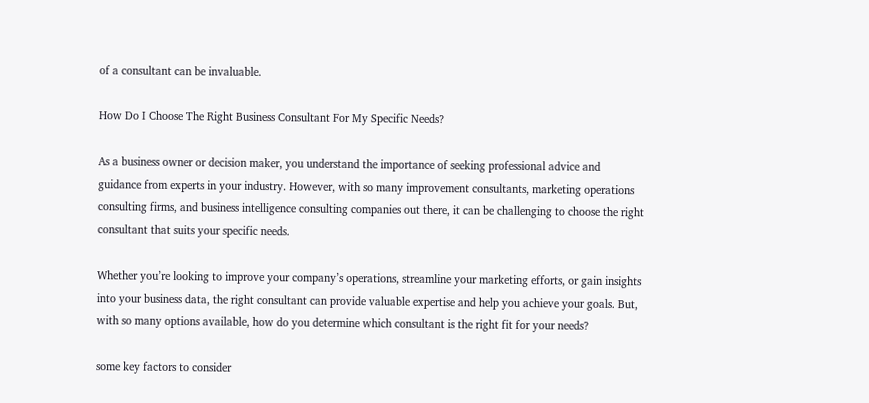of a consultant can be invaluable.

How Do I Choose The Right Business Consultant For My Specific Needs?

As a business owner or decision maker, you understand the importance of seeking professional advice and guidance from experts in your industry. However, with so many improvement consultants, marketing operations consulting firms, and business intelligence consulting companies out there, it can be challenging to choose the right consultant that suits your specific needs.

Whether you’re looking to improve your company’s operations, streamline your marketing efforts, or gain insights into your business data, the right consultant can provide valuable expertise and help you achieve your goals. But, with so many options available, how do you determine which consultant is the right fit for your needs?

some key factors to consider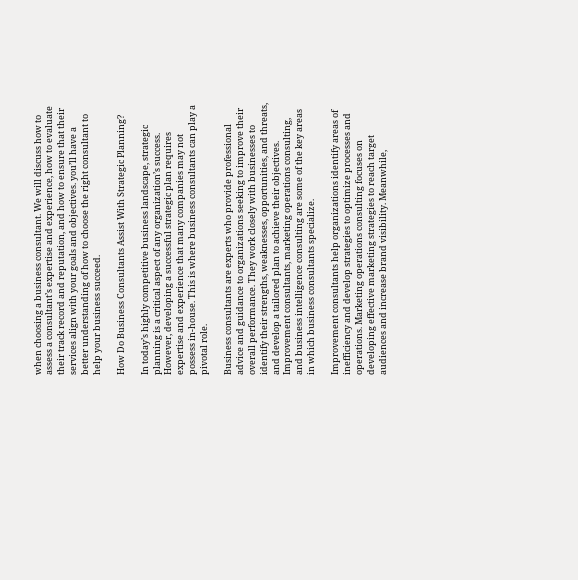when choosing a business consultant. We will discuss how to assess a consultant’s expertise and experience, how to evaluate their track record and reputation, and how to ensure that their services align with your goals and objectives. you’ll have a better understanding of how to choose the right consultant to help your business succeed.

How Do Business Consultants Assist With Strategic Planning?

In today’s highly competitive business landscape, strategic planning is a critical aspect of any organization’s success. However, developing a successful strategic plan requires expertise and experience that many companies may not possess in-house. This is where business consultants can play a pivotal role.

Business consultants are experts who provide professional advice and guidance to organizations seeking to improve their overall performance. They work closely with businesses to identify their strengths, weaknesses, opportunities, and threats, and develop a tailored plan to achieve their objectives. Improvement consultants, marketing operations consulting, and business intelligence consulting are some of the key areas in which business consultants specialize.

Improvement consultants help organizations identify areas of inefficiency and develop strategies to optimize processes and operations. Marketing operations consulting focuses on developing effective marketing strategies to reach target audiences and increase brand visibility. Meanwhile,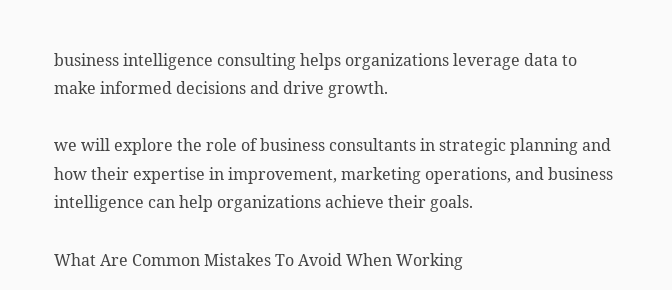business intelligence consulting helps organizations leverage data to make informed decisions and drive growth.

we will explore the role of business consultants in strategic planning and how their expertise in improvement, marketing operations, and business intelligence can help organizations achieve their goals.

What Are Common Mistakes To Avoid When Working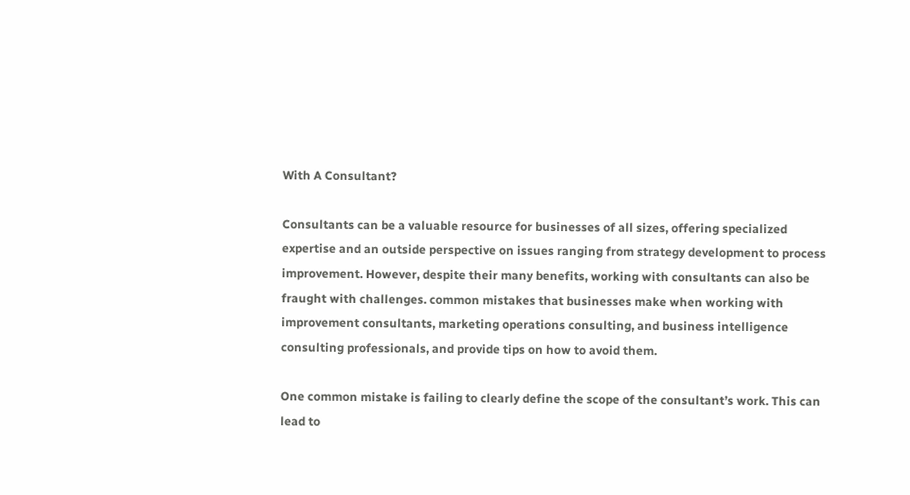With A Consultant?

Consultants can be a valuable resource for businesses of all sizes, offering specialized expertise and an outside perspective on issues ranging from strategy development to process improvement. However, despite their many benefits, working with consultants can also be fraught with challenges. common mistakes that businesses make when working with improvement consultants, marketing operations consulting, and business intelligence consulting professionals, and provide tips on how to avoid them.

One common mistake is failing to clearly define the scope of the consultant’s work. This can lead to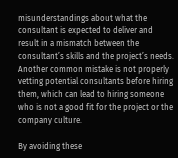misunderstandings about what the consultant is expected to deliver and result in a mismatch between the consultant’s skills and the project’s needs. Another common mistake is not properly vetting potential consultants before hiring them, which can lead to hiring someone who is not a good fit for the project or the company culture.

By avoiding these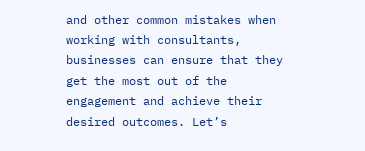and other common mistakes when working with consultants, businesses can ensure that they get the most out of the engagement and achieve their desired outcomes. Let’s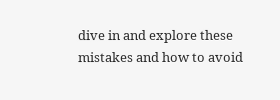dive in and explore these mistakes and how to avoid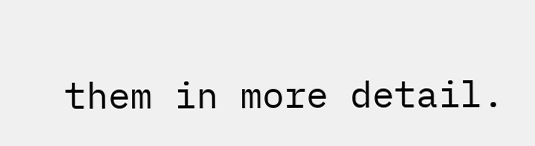them in more detail.